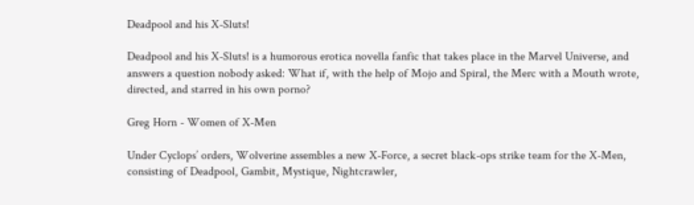Deadpool and his X-Sluts!

Deadpool and his X-Sluts! is a humorous erotica novella fanfic that takes place in the Marvel Universe, and answers a question nobody asked: What if, with the help of Mojo and Spiral, the Merc with a Mouth wrote, directed, and starred in his own porno?

Greg Horn - Women of X-Men

Under Cyclops’ orders, Wolverine assembles a new X-Force, a secret black-ops strike team for the X-Men, consisting of Deadpool, Gambit, Mystique, Nightcrawler,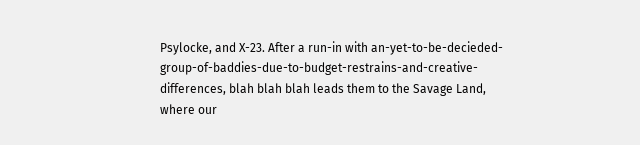Psylocke, and X-23. After a run-in with an-yet-to-be-decieded-group-of-baddies-due-to-budget-restrains-and-creative-differences, blah blah blah leads them to the Savage Land, where our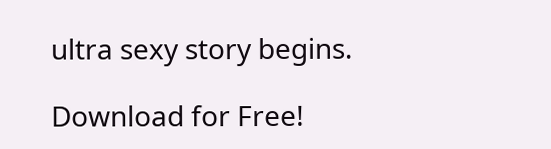ultra sexy story begins.

Download for Free!